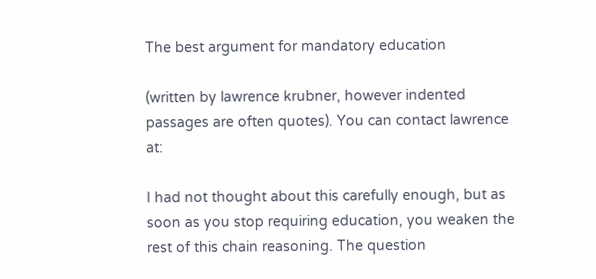The best argument for mandatory education

(written by lawrence krubner, however indented passages are often quotes). You can contact lawrence at:

I had not thought about this carefully enough, but as soon as you stop requiring education, you weaken the rest of this chain reasoning. The question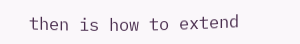then is how to extend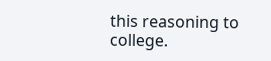this reasoning to college.